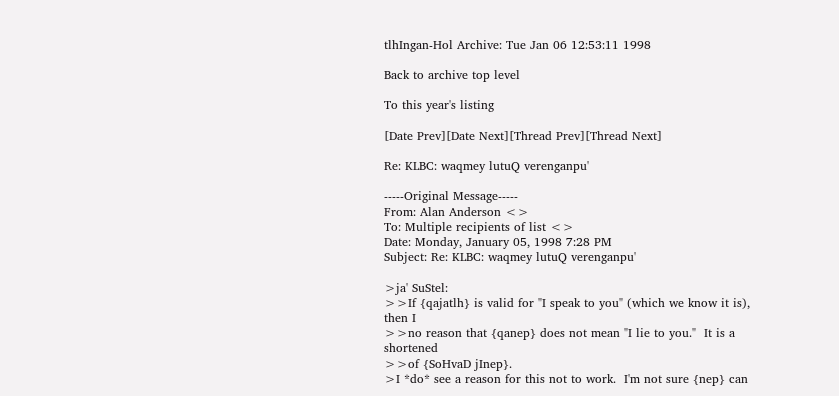tlhIngan-Hol Archive: Tue Jan 06 12:53:11 1998

Back to archive top level

To this year's listing

[Date Prev][Date Next][Thread Prev][Thread Next]

Re: KLBC: waqmey lutuQ verenganpu'

-----Original Message-----
From: Alan Anderson <>
To: Multiple recipients of list <>
Date: Monday, January 05, 1998 7:28 PM
Subject: Re: KLBC: waqmey lutuQ verenganpu'

>ja' SuStel:
>>If {qajatlh} is valid for "I speak to you" (which we know it is), then I
>>no reason that {qanep} does not mean "I lie to you."  It is a shortened
>>of {SoHvaD jInep}.
>I *do* see a reason for this not to work.  I'm not sure {nep} can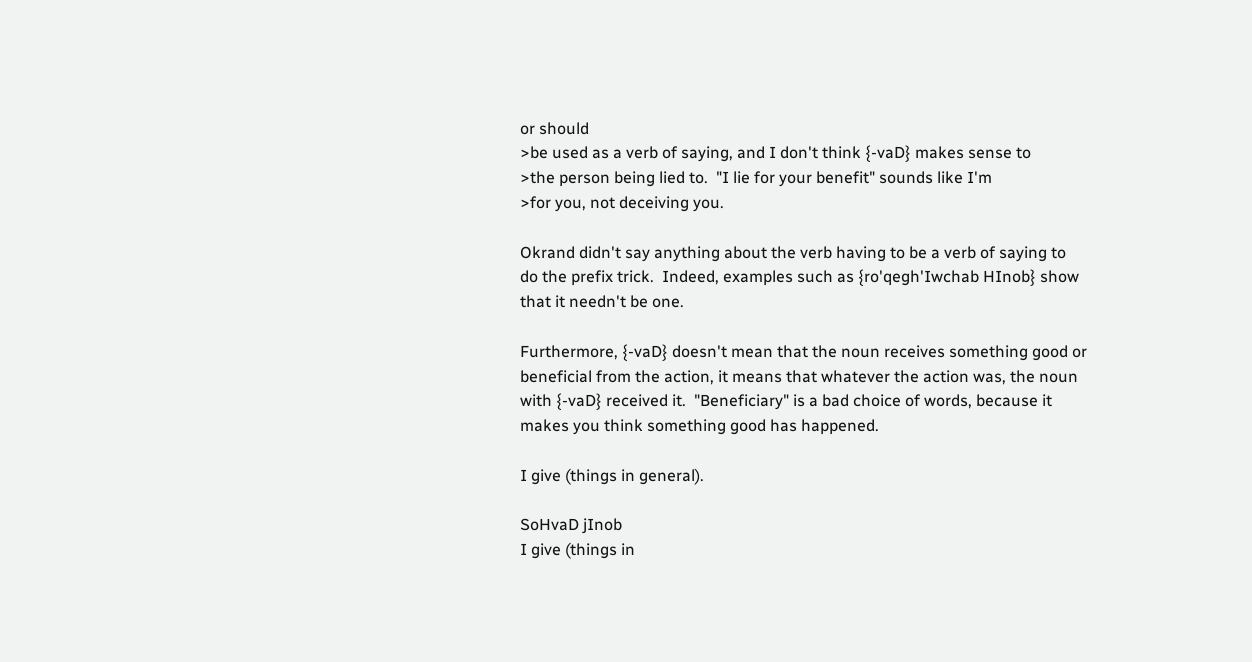or should
>be used as a verb of saying, and I don't think {-vaD} makes sense to
>the person being lied to.  "I lie for your benefit" sounds like I'm
>for you, not deceiving you.

Okrand didn't say anything about the verb having to be a verb of saying to
do the prefix trick.  Indeed, examples such as {ro'qegh'Iwchab HInob} show
that it needn't be one.

Furthermore, {-vaD} doesn't mean that the noun receives something good or
beneficial from the action, it means that whatever the action was, the noun
with {-vaD} received it.  "Beneficiary" is a bad choice of words, because it
makes you think something good has happened.

I give (things in general).

SoHvaD jInob
I give (things in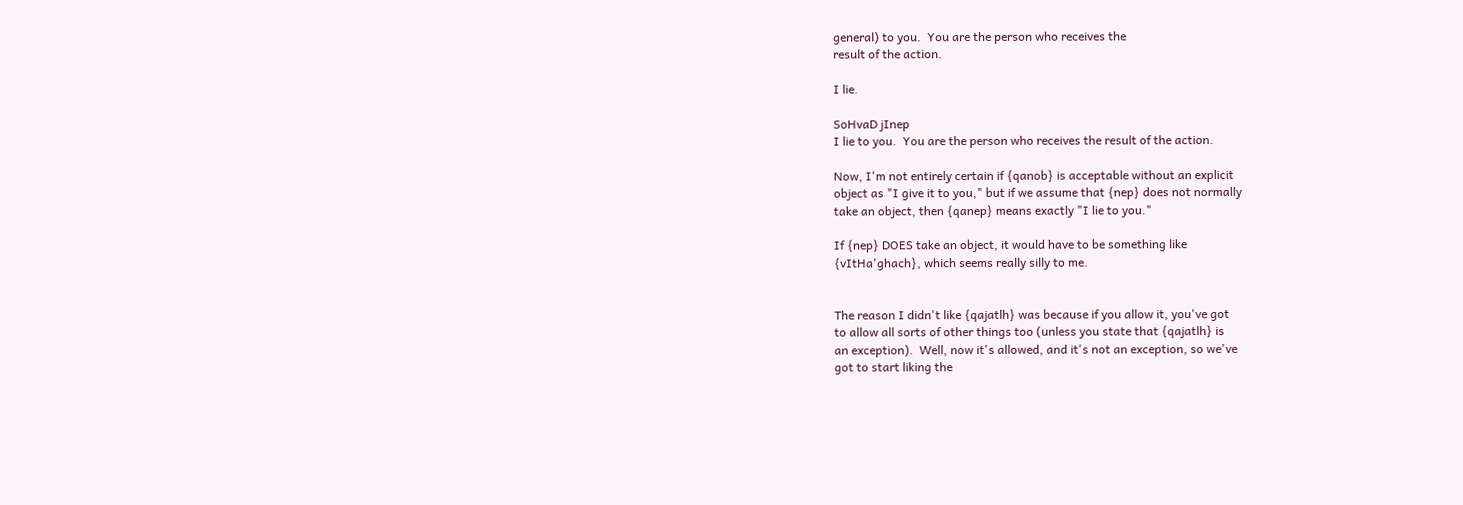general) to you.  You are the person who receives the
result of the action.

I lie.

SoHvaD jInep
I lie to you.  You are the person who receives the result of the action.

Now, I'm not entirely certain if {qanob} is acceptable without an explicit
object as "I give it to you," but if we assume that {nep} does not normally
take an object, then {qanep} means exactly "I lie to you."

If {nep} DOES take an object, it would have to be something like
{vItHa'ghach}, which seems really silly to me.


The reason I didn't like {qajatlh} was because if you allow it, you've got
to allow all sorts of other things too (unless you state that {qajatlh} is
an exception).  Well, now it's allowed, and it's not an exception, so we've
got to start liking the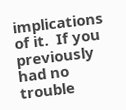implications of it.  If you previously had no
trouble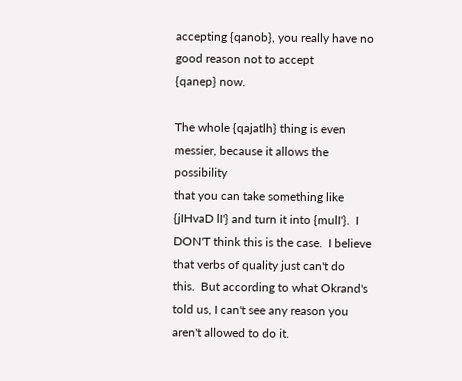accepting {qanob}, you really have no good reason not to accept
{qanep} now.

The whole {qajatlh} thing is even messier, because it allows the possibility
that you can take something like {jIHvaD lI'} and turn it into {mulI'}.  I
DON'T think this is the case.  I believe that verbs of quality just can't do
this.  But according to what Okrand's told us, I can't see any reason you
aren't allowed to do it.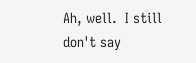Ah, well.  I still don't say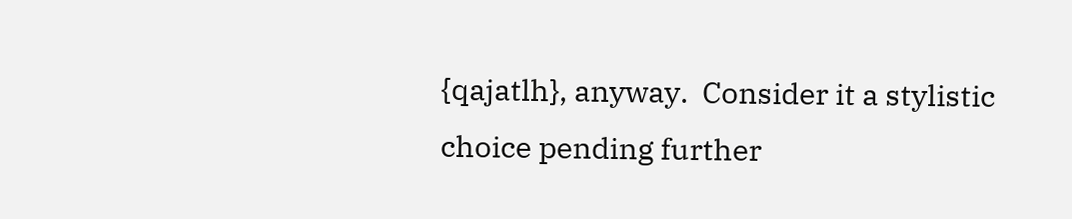{qajatlh}, anyway.  Consider it a stylistic
choice pending further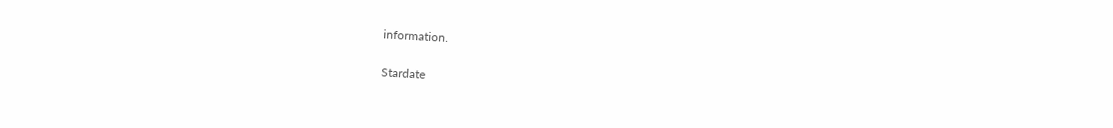information.

Stardate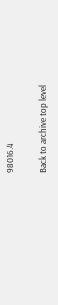98016.4

Back to archive top level